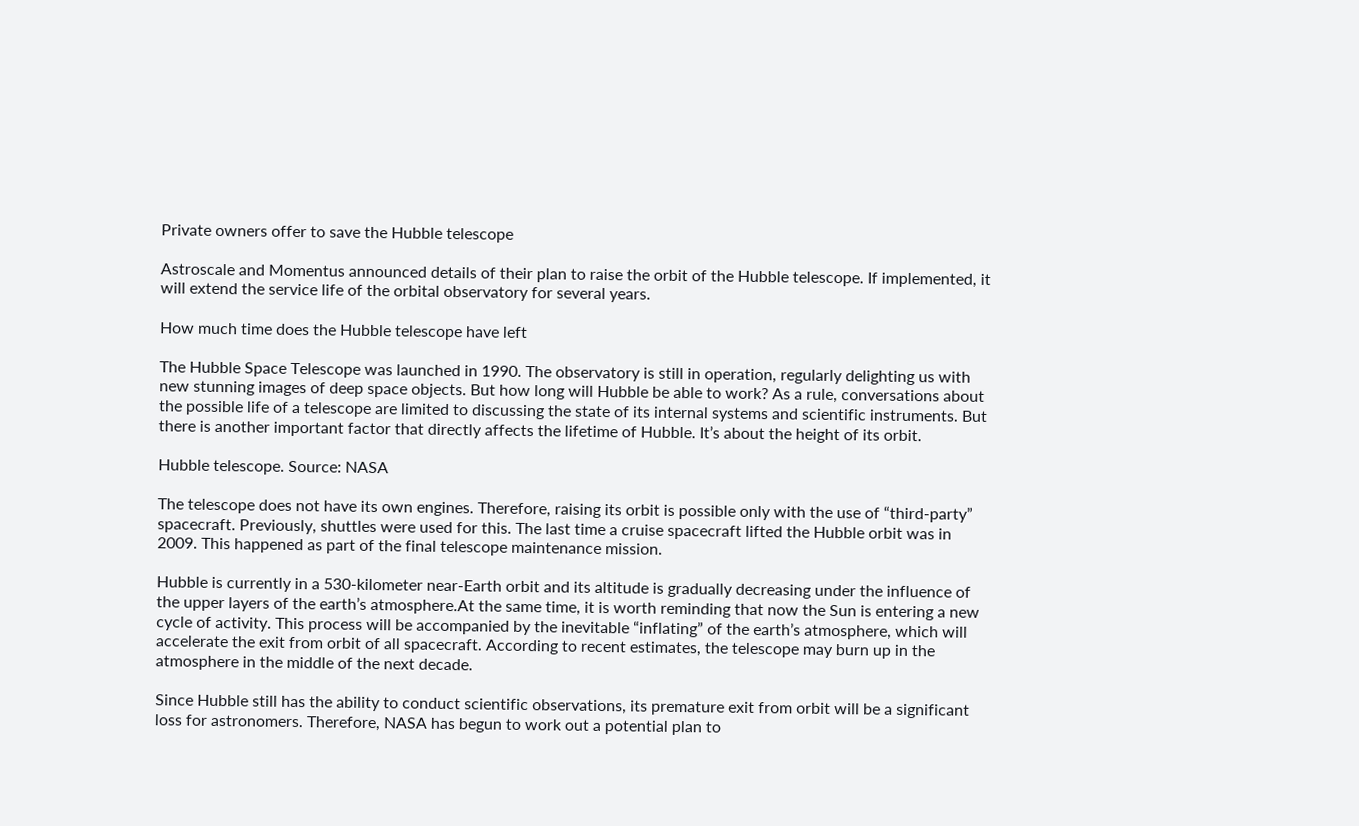Private owners offer to save the Hubble telescope

Astroscale and Momentus announced details of their plan to raise the orbit of the Hubble telescope. If implemented, it will extend the service life of the orbital observatory for several years.

How much time does the Hubble telescope have left

The Hubble Space Telescope was launched in 1990. The observatory is still in operation, regularly delighting us with new stunning images of deep space objects. But how long will Hubble be able to work? As a rule, conversations about the possible life of a telescope are limited to discussing the state of its internal systems and scientific instruments. But there is another important factor that directly affects the lifetime of Hubble. It’s about the height of its orbit.

Hubble telescope. Source: NASA

The telescope does not have its own engines. Therefore, raising its orbit is possible only with the use of “third-party” spacecraft. Previously, shuttles were used for this. The last time a cruise spacecraft lifted the Hubble orbit was in 2009. This happened as part of the final telescope maintenance mission.

Hubble is currently in a 530-kilometer near-Earth orbit and its altitude is gradually decreasing under the influence of the upper layers of the earth’s atmosphere.At the same time, it is worth reminding that now the Sun is entering a new cycle of activity. This process will be accompanied by the inevitable “inflating” of the earth’s atmosphere, which will accelerate the exit from orbit of all spacecraft. According to recent estimates, the telescope may burn up in the atmosphere in the middle of the next decade.

Since Hubble still has the ability to conduct scientific observations, its premature exit from orbit will be a significant loss for astronomers. Therefore, NASA has begun to work out a potential plan to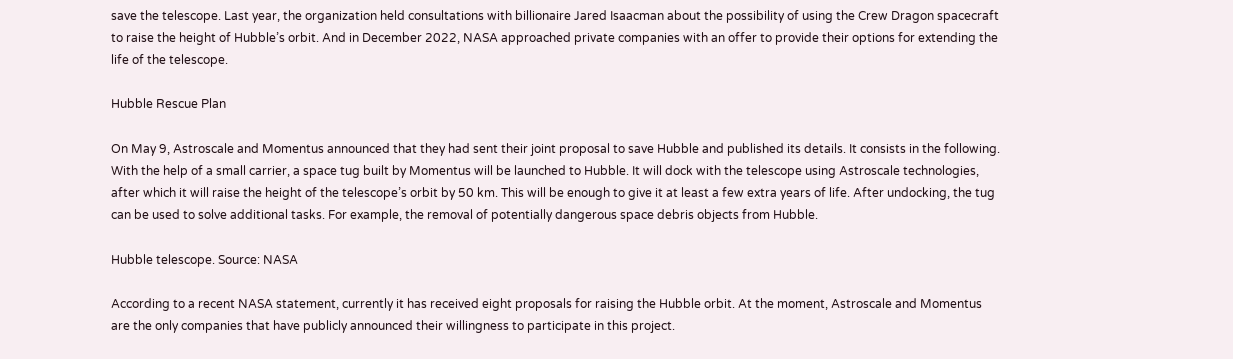save the telescope. Last year, the organization held consultations with billionaire Jared Isaacman about the possibility of using the Crew Dragon spacecraft to raise the height of Hubble’s orbit. And in December 2022, NASA approached private companies with an offer to provide their options for extending the life of the telescope.

Hubble Rescue Plan

On May 9, Astroscale and Momentus announced that they had sent their joint proposal to save Hubble and published its details. It consists in the following. With the help of a small carrier, a space tug built by Momentus will be launched to Hubble. It will dock with the telescope using Astroscale technologies, after which it will raise the height of the telescope’s orbit by 50 km. This will be enough to give it at least a few extra years of life. After undocking, the tug can be used to solve additional tasks. For example, the removal of potentially dangerous space debris objects from Hubble.

Hubble telescope. Source: NASA

According to a recent NASA statement, currently it has received eight proposals for raising the Hubble orbit. At the moment, Astroscale and Momentus are the only companies that have publicly announced their willingness to participate in this project.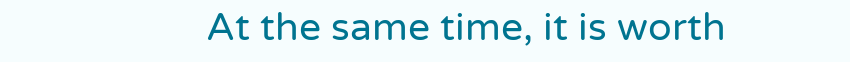At the same time, it is worth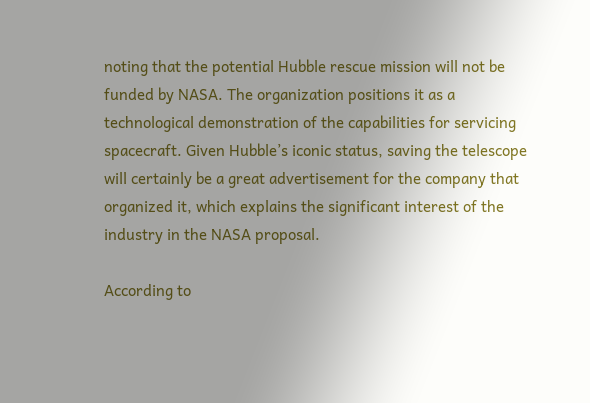noting that the potential Hubble rescue mission will not be funded by NASA. The organization positions it as a technological demonstration of the capabilities for servicing spacecraft. Given Hubble’s iconic status, saving the telescope will certainly be a great advertisement for the company that organized it, which explains the significant interest of the industry in the NASA proposal.

According to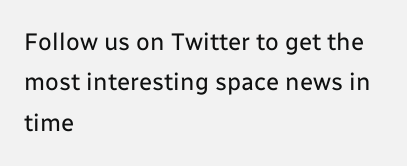Follow us on Twitter to get the most interesting space news in time